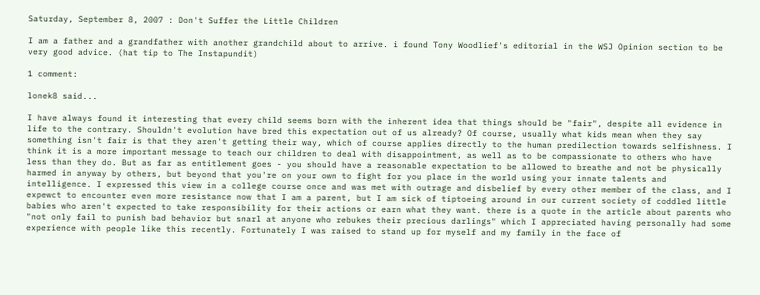Saturday, September 8, 2007 : Don't Suffer the Little Children

I am a father and a grandfather with another grandchild about to arrive. i found Tony Woodlief's editorial in the WSJ Opinion section to be very good advice. (hat tip to The Instapundit)

1 comment:

lonek8 said...

I have always found it interesting that every child seems born with the inherent idea that things should be "fair", despite all evidence in life to the contrary. Shouldn't evolution have bred this expectation out of us already? Of course, usually what kids mean when they say something isn't fair is that they aren't getting their way, which of course applies directly to the human predilection towards selfishness. I think it is a more important message to teach our children to deal with disappointment, as well as to be compassionate to others who have less than they do. But as far as entitlement goes - you should have a reasonable expectation to be allowed to breathe and not be physically harmed in anyway by others, but beyond that you're on your own to fight for you place in the world using your innate talents and intelligence. I expressed this view in a college course once and was met with outrage and disbelief by every other member of the class, and I expewct to encounter even more resistance now that I am a parent, but I am sick of tiptoeing around in our current society of coddled little babies who aren't expected to take responsibility for their actions or earn what they want. there is a quote in the article about parents who "not only fail to punish bad behavior but snarl at anyone who rebukes their precious darlings" which I appreciated having personally had some experience with people like this recently. Fortunately I was raised to stand up for myself and my family in the face of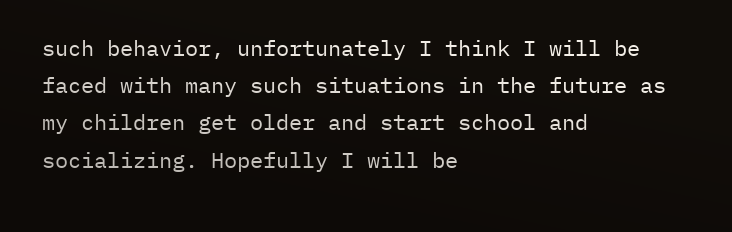such behavior, unfortunately I think I will be faced with many such situations in the future as my children get older and start school and socializing. Hopefully I will be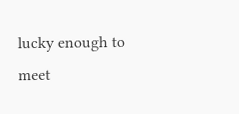lucky enough to meet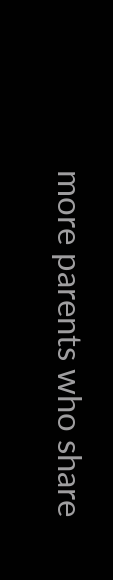more parents who share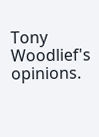Tony Woodlief's opinions.